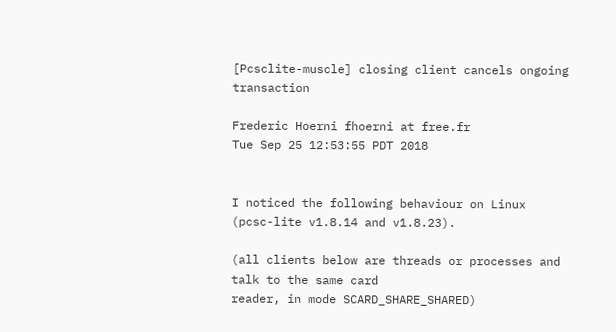[Pcsclite-muscle] closing client cancels ongoing transaction

Frederic Hoerni fhoerni at free.fr
Tue Sep 25 12:53:55 PDT 2018


I noticed the following behaviour on Linux (pcsc-lite v1.8.14 and v1.8.23).

(all clients below are threads or processes and talk to the same card
reader, in mode SCARD_SHARE_SHARED)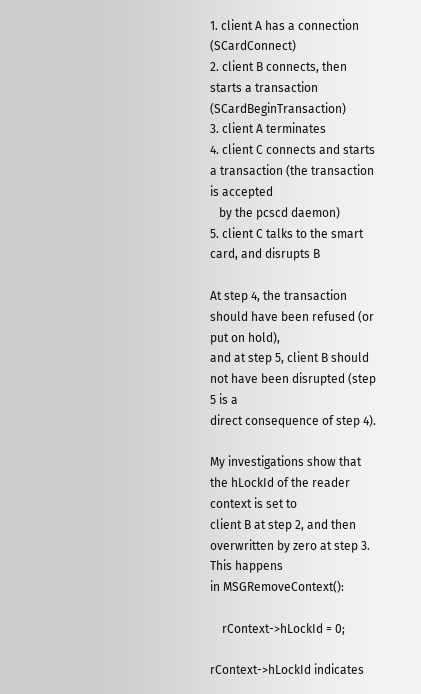1. client A has a connection (SCardConnect)
2. client B connects, then starts a transaction (SCardBeginTransaction)
3. client A terminates
4. client C connects and starts a transaction (the transaction is accepted
   by the pcscd daemon)
5. client C talks to the smart card, and disrupts B

At step 4, the transaction should have been refused (or put on hold),
and at step 5, client B should not have been disrupted (step 5 is a
direct consequence of step 4).

My investigations show that the hLockId of the reader context is set to
client B at step 2, and then overwritten by zero at step 3. This happens
in MSGRemoveContext():

    rContext->hLockId = 0;

rContext->hLockId indicates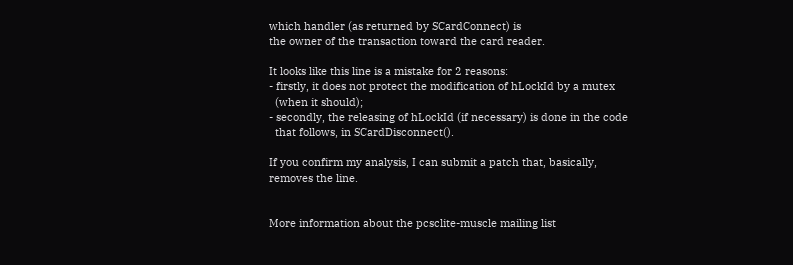which handler (as returned by SCardConnect) is
the owner of the transaction toward the card reader.

It looks like this line is a mistake for 2 reasons:
- firstly, it does not protect the modification of hLockId by a mutex
  (when it should);
- secondly, the releasing of hLockId (if necessary) is done in the code
  that follows, in SCardDisconnect().

If you confirm my analysis, I can submit a patch that, basically,
removes the line.


More information about the pcsclite-muscle mailing list